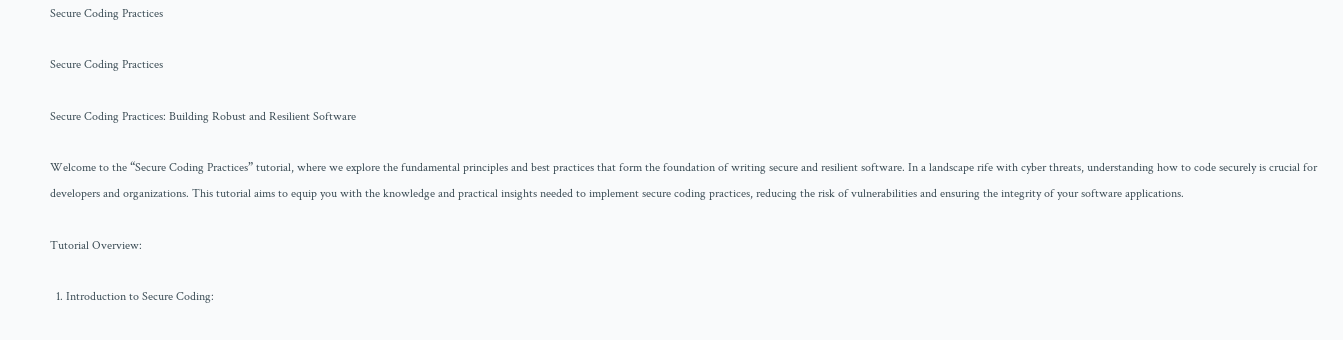Secure Coding Practices

Secure Coding Practices

Secure Coding Practices: Building Robust and Resilient Software

Welcome to the “Secure Coding Practices” tutorial, where we explore the fundamental principles and best practices that form the foundation of writing secure and resilient software. In a landscape rife with cyber threats, understanding how to code securely is crucial for developers and organizations. This tutorial aims to equip you with the knowledge and practical insights needed to implement secure coding practices, reducing the risk of vulnerabilities and ensuring the integrity of your software applications.

Tutorial Overview:

  1. Introduction to Secure Coding: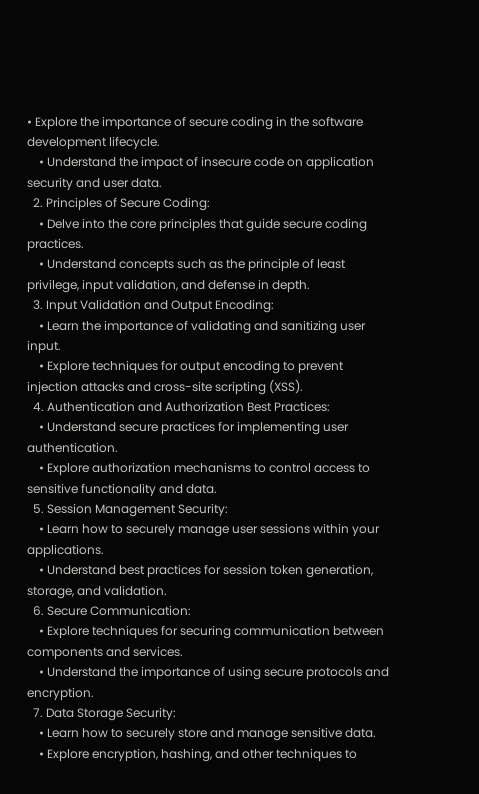• Explore the importance of secure coding in the software development lifecycle.
    • Understand the impact of insecure code on application security and user data.
  2. Principles of Secure Coding:
    • Delve into the core principles that guide secure coding practices.
    • Understand concepts such as the principle of least privilege, input validation, and defense in depth.
  3. Input Validation and Output Encoding:
    • Learn the importance of validating and sanitizing user input.
    • Explore techniques for output encoding to prevent injection attacks and cross-site scripting (XSS).
  4. Authentication and Authorization Best Practices:
    • Understand secure practices for implementing user authentication.
    • Explore authorization mechanisms to control access to sensitive functionality and data.
  5. Session Management Security:
    • Learn how to securely manage user sessions within your applications.
    • Understand best practices for session token generation, storage, and validation.
  6. Secure Communication:
    • Explore techniques for securing communication between components and services.
    • Understand the importance of using secure protocols and encryption.
  7. Data Storage Security:
    • Learn how to securely store and manage sensitive data.
    • Explore encryption, hashing, and other techniques to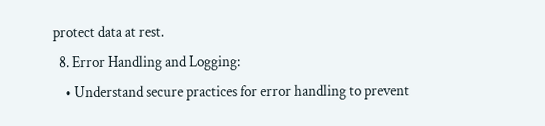protect data at rest.
  8. Error Handling and Logging:
    • Understand secure practices for error handling to prevent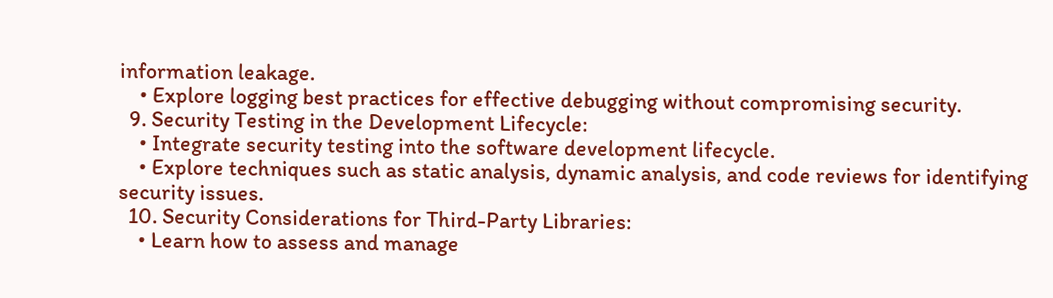information leakage.
    • Explore logging best practices for effective debugging without compromising security.
  9. Security Testing in the Development Lifecycle:
    • Integrate security testing into the software development lifecycle.
    • Explore techniques such as static analysis, dynamic analysis, and code reviews for identifying security issues.
  10. Security Considerations for Third-Party Libraries:
    • Learn how to assess and manage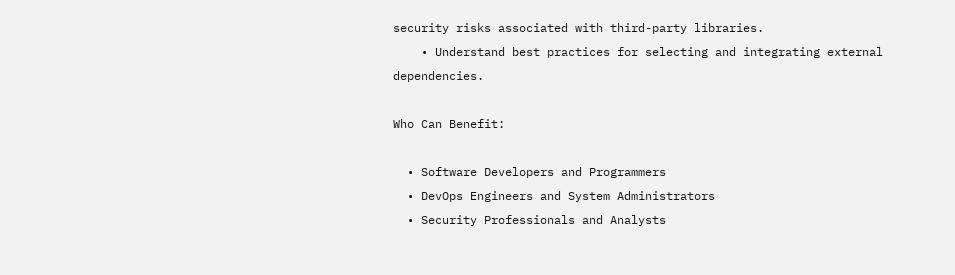security risks associated with third-party libraries.
    • Understand best practices for selecting and integrating external dependencies.

Who Can Benefit:

  • Software Developers and Programmers
  • DevOps Engineers and System Administrators
  • Security Professionals and Analysts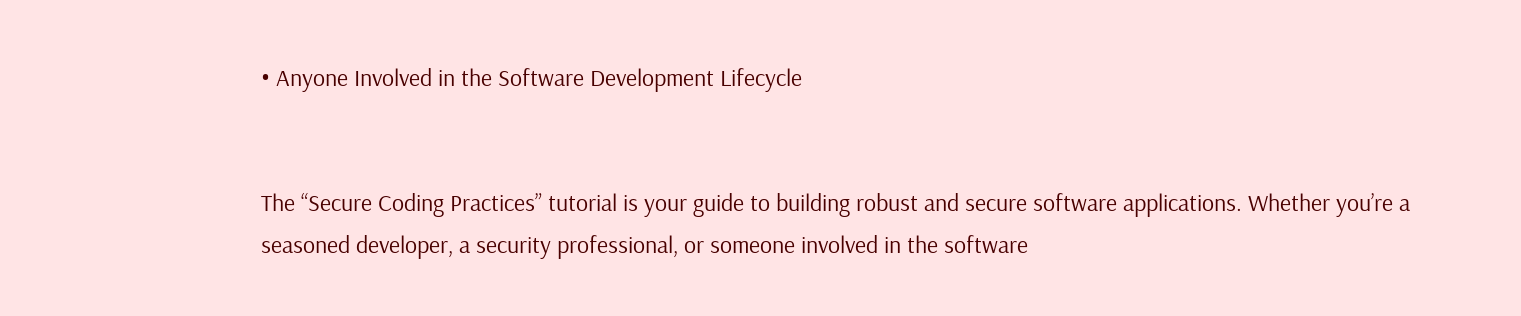• Anyone Involved in the Software Development Lifecycle


The “Secure Coding Practices” tutorial is your guide to building robust and secure software applications. Whether you’re a seasoned developer, a security professional, or someone involved in the software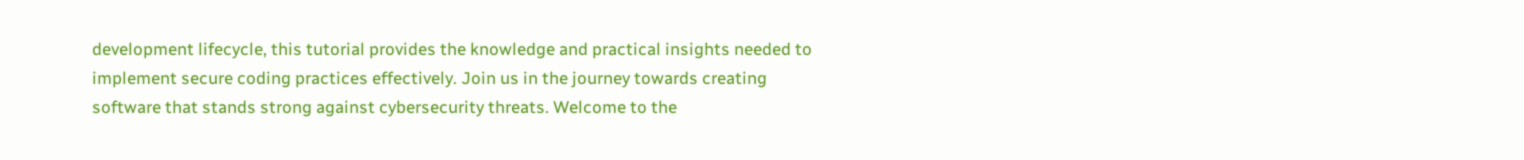development lifecycle, this tutorial provides the knowledge and practical insights needed to implement secure coding practices effectively. Join us in the journey towards creating software that stands strong against cybersecurity threats. Welcome to the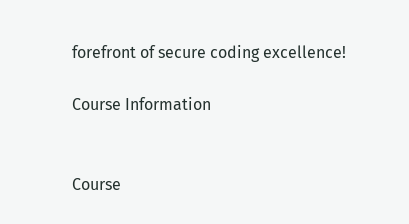forefront of secure coding excellence!

Course Information


Course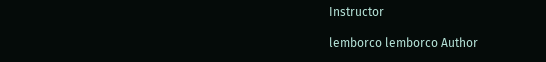Instructor

lemborco lemborco Author